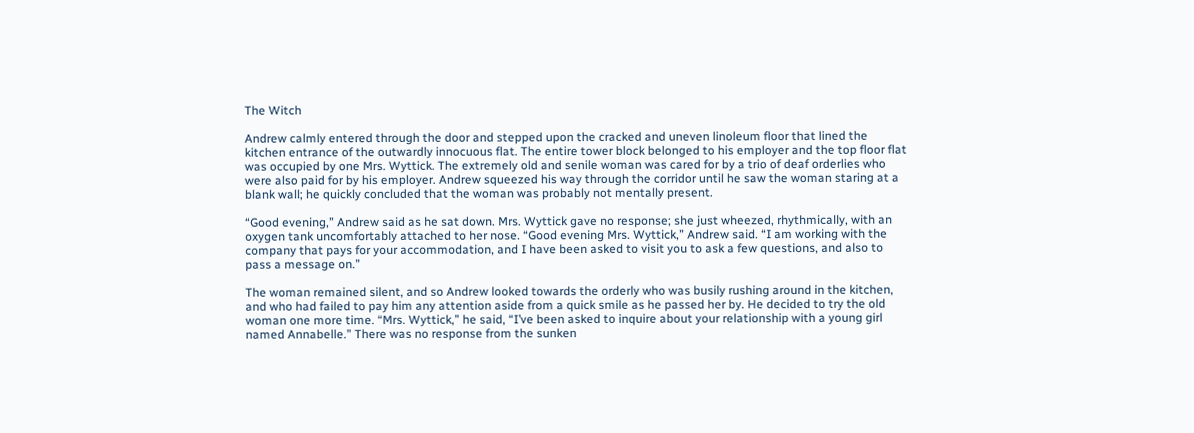The Witch

Andrew calmly entered through the door and stepped upon the cracked and uneven linoleum floor that lined the kitchen entrance of the outwardly innocuous flat. The entire tower block belonged to his employer and the top floor flat was occupied by one Mrs. Wyttick. The extremely old and senile woman was cared for by a trio of deaf orderlies who were also paid for by his employer. Andrew squeezed his way through the corridor until he saw the woman staring at a blank wall; he quickly concluded that the woman was probably not mentally present.

“Good evening,” Andrew said as he sat down. Mrs. Wyttick gave no response; she just wheezed, rhythmically, with an oxygen tank uncomfortably attached to her nose. “Good evening Mrs. Wyttick,” Andrew said. “I am working with the company that pays for your accommodation, and I have been asked to visit you to ask a few questions, and also to pass a message on.”

The woman remained silent, and so Andrew looked towards the orderly who was busily rushing around in the kitchen, and who had failed to pay him any attention aside from a quick smile as he passed her by. He decided to try the old woman one more time. “Mrs. Wyttick,” he said, “I’ve been asked to inquire about your relationship with a young girl named Annabelle.” There was no response from the sunken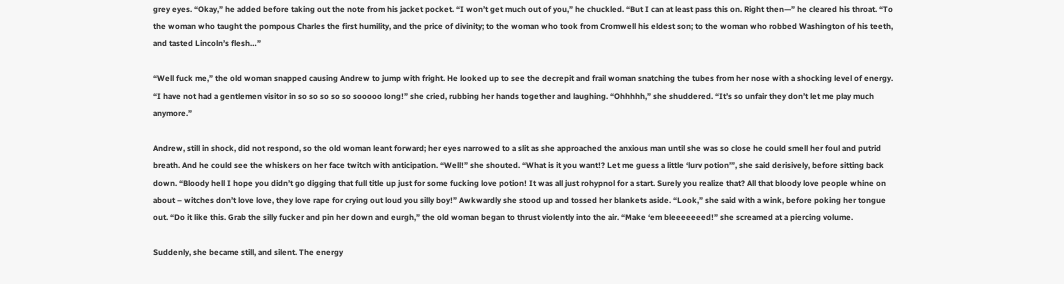grey eyes. “Okay,” he added before taking out the note from his jacket pocket. “I won’t get much out of you,” he chuckled. “But I can at least pass this on. Right then—” he cleared his throat. “To the woman who taught the pompous Charles the first humility, and the price of divinity; to the woman who took from Cromwell his eldest son; to the woman who robbed Washington of his teeth, and tasted Lincoln’s flesh…”

“Well fuck me,” the old woman snapped causing Andrew to jump with fright. He looked up to see the decrepit and frail woman snatching the tubes from her nose with a shocking level of energy. “I have not had a gentlemen visitor in so so so so so sooooo long!” she cried, rubbing her hands together and laughing. “Ohhhhh,” she shuddered. “It’s so unfair they don’t let me play much anymore.”

Andrew, still in shock, did not respond, so the old woman leant forward; her eyes narrowed to a slit as she approached the anxious man until she was so close he could smell her foul and putrid breath. And he could see the whiskers on her face twitch with anticipation. “Well!” she shouted. “What is it you want!? Let me guess a little ‘lurv potion’”, she said derisively, before sitting back down. “Bloody hell I hope you didn’t go digging that full title up just for some fucking love potion! It was all just rohypnol for a start. Surely you realize that? All that bloody love people whine on about – witches don’t love love, they love rape for crying out loud you silly boy!” Awkwardly she stood up and tossed her blankets aside. “Look,” she said with a wink, before poking her tongue out. “Do it like this. Grab the silly fucker and pin her down and eurgh,” the old woman began to thrust violently into the air. “Make ‘em bleeeeeeed!” she screamed at a piercing volume.

Suddenly, she became still, and silent. The energy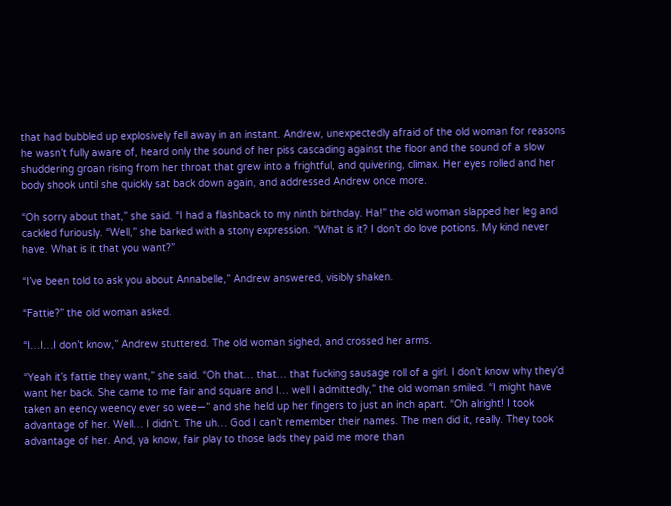that had bubbled up explosively fell away in an instant. Andrew, unexpectedly afraid of the old woman for reasons he wasn’t fully aware of, heard only the sound of her piss cascading against the floor and the sound of a slow shuddering groan rising from her throat that grew into a frightful, and quivering, climax. Her eyes rolled and her body shook until she quickly sat back down again, and addressed Andrew once more.

“Oh sorry about that,” she said. “I had a flashback to my ninth birthday. Ha!” the old woman slapped her leg and cackled furiously. “Well,” she barked with a stony expression. “What is it? I don’t do love potions. My kind never have. What is it that you want?”

“I’ve been told to ask you about Annabelle,” Andrew answered, visibly shaken.

“Fattie?” the old woman asked.

“I…I…I don’t know,” Andrew stuttered. The old woman sighed, and crossed her arms.

“Yeah it’s fattie they want,” she said. “Oh that… that… that fucking sausage roll of a girl. I don’t know why they’d want her back. She came to me fair and square and I… well I admittedly,” the old woman smiled. “I might have taken an eency weency ever so wee—” and she held up her fingers to just an inch apart. “Oh alright! I took advantage of her. Well… I didn’t. The uh… God I can’t remember their names. The men did it, really. They took advantage of her. And, ya know, fair play to those lads they paid me more than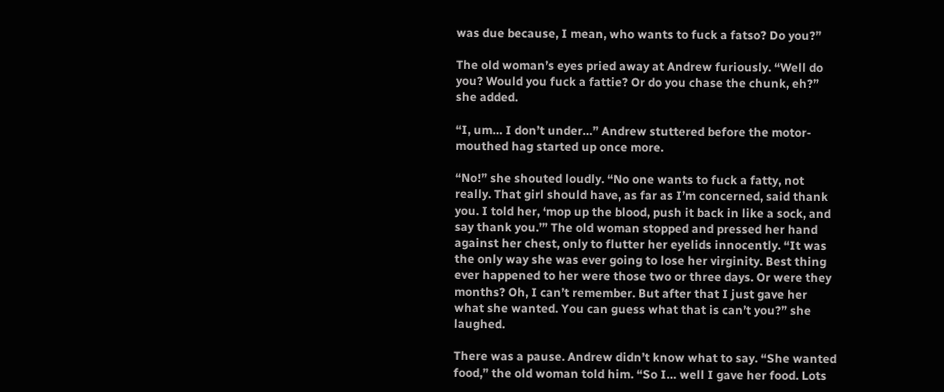was due because, I mean, who wants to fuck a fatso? Do you?”

The old woman’s eyes pried away at Andrew furiously. “Well do you? Would you fuck a fattie? Or do you chase the chunk, eh?” she added.

“I, um… I don’t under…” Andrew stuttered before the motor-mouthed hag started up once more.

“No!” she shouted loudly. “No one wants to fuck a fatty, not really. That girl should have, as far as I’m concerned, said thank you. I told her, ‘mop up the blood, push it back in like a sock, and say thank you.’” The old woman stopped and pressed her hand against her chest, only to flutter her eyelids innocently. “It was the only way she was ever going to lose her virginity. Best thing ever happened to her were those two or three days. Or were they months? Oh, I can’t remember. But after that I just gave her what she wanted. You can guess what that is can’t you?” she laughed.

There was a pause. Andrew didn’t know what to say. “She wanted food,” the old woman told him. “So I… well I gave her food. Lots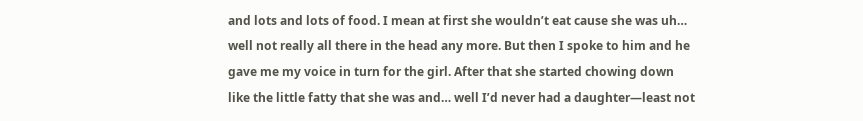and lots and lots of food. I mean at first she wouldn’t eat cause she was uh… well not really all there in the head any more. But then I spoke to him and he gave me my voice in turn for the girl. After that she started chowing down like the little fatty that she was and… well I’d never had a daughter—least not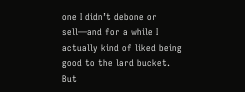one I didn’t debone or sell—and for a while I actually kind of liked being good to the lard bucket. But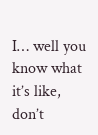I… well you know what it’s like, don’t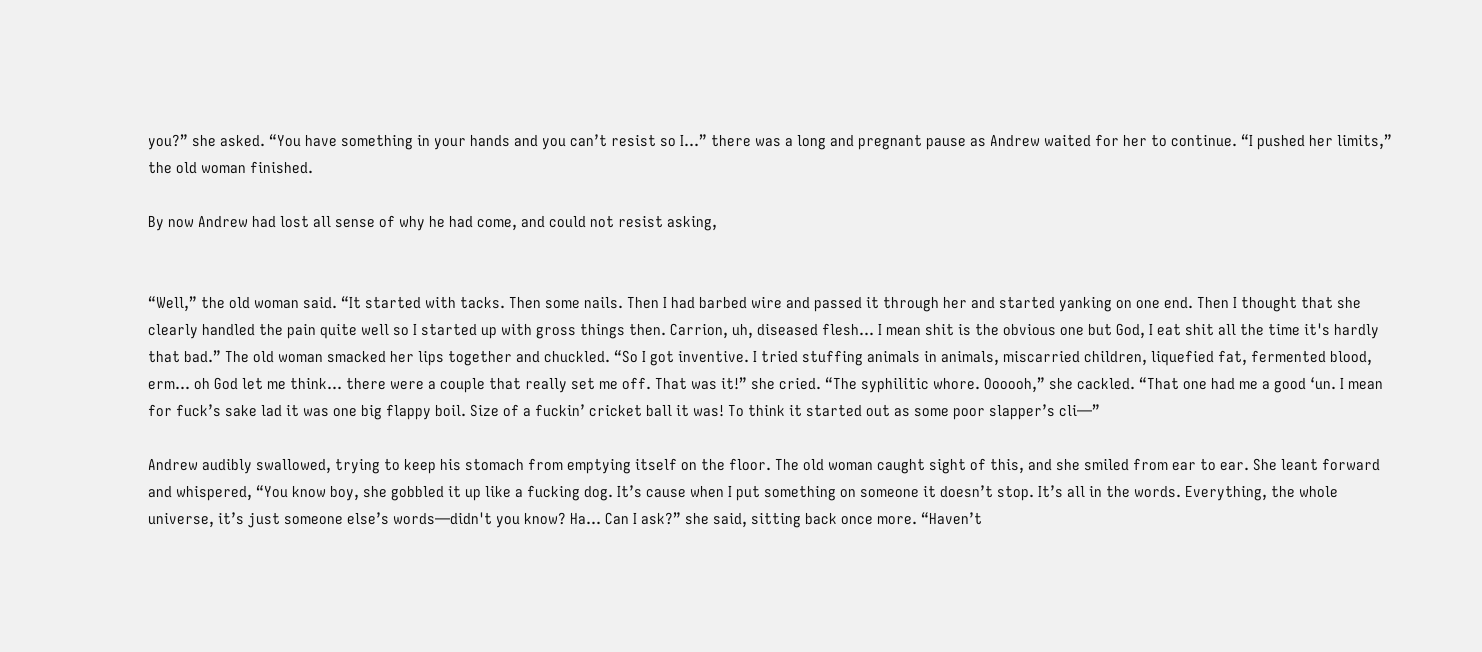you?” she asked. “You have something in your hands and you can’t resist so I…” there was a long and pregnant pause as Andrew waited for her to continue. “I pushed her limits,” the old woman finished.

By now Andrew had lost all sense of why he had come, and could not resist asking,


“Well,” the old woman said. “It started with tacks. Then some nails. Then I had barbed wire and passed it through her and started yanking on one end. Then I thought that she clearly handled the pain quite well so I started up with gross things then. Carrion, uh, diseased flesh… I mean shit is the obvious one but God, I eat shit all the time it's hardly that bad.” The old woman smacked her lips together and chuckled. “So I got inventive. I tried stuffing animals in animals, miscarried children, liquefied fat, fermented blood, erm… oh God let me think… there were a couple that really set me off. That was it!” she cried. “The syphilitic whore. Oooooh,” she cackled. “That one had me a good ‘un. I mean for fuck’s sake lad it was one big flappy boil. Size of a fuckin’ cricket ball it was! To think it started out as some poor slapper’s cli—”

Andrew audibly swallowed, trying to keep his stomach from emptying itself on the floor. The old woman caught sight of this, and she smiled from ear to ear. She leant forward and whispered, “You know boy, she gobbled it up like a fucking dog. It’s cause when I put something on someone it doesn’t stop. It’s all in the words. Everything, the whole universe, it’s just someone else’s words—didn't you know? Ha… Can I ask?” she said, sitting back once more. “Haven’t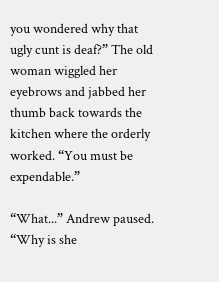you wondered why that ugly cunt is deaf?” The old woman wiggled her eyebrows and jabbed her thumb back towards the kitchen where the orderly worked. “You must be expendable.”

“What...” Andrew paused. “Why is she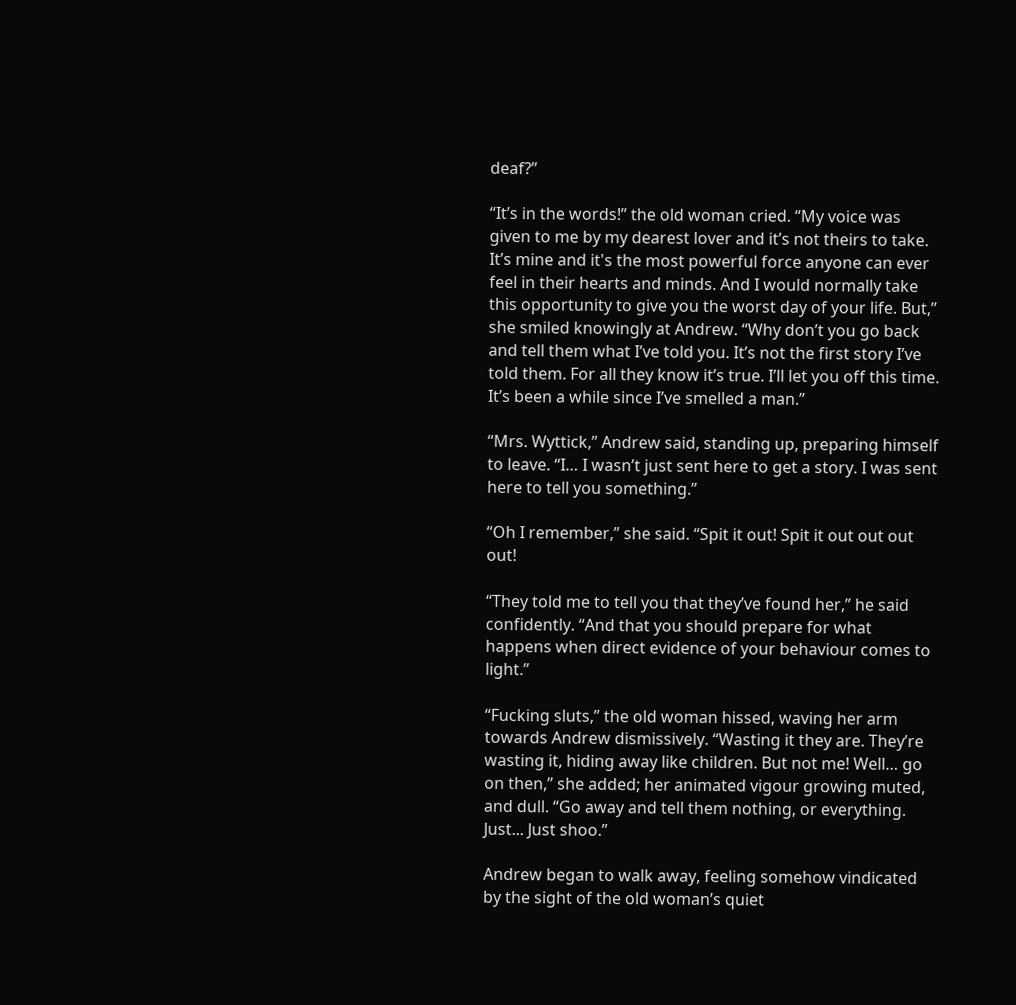deaf?”

“It’s in the words!” the old woman cried. “My voice was given to me by my dearest lover and it’s not theirs to take. It’s mine and it's the most powerful force anyone can ever feel in their hearts and minds. And I would normally take this opportunity to give you the worst day of your life. But,” she smiled knowingly at Andrew. “Why don’t you go back and tell them what I’ve told you. It’s not the first story I’ve told them. For all they know it’s true. I’ll let you off this time. It’s been a while since I’ve smelled a man.”

“Mrs. Wyttick,” Andrew said, standing up, preparing himself to leave. “I… I wasn’t just sent here to get a story. I was sent here to tell you something.”

“Oh I remember,” she said. “Spit it out! Spit it out out out out!

“They told me to tell you that they’ve found her,” he said confidently. “And that you should prepare for what happens when direct evidence of your behaviour comes to light.”

“Fucking sluts,” the old woman hissed, waving her arm towards Andrew dismissively. “Wasting it they are. They’re wasting it, hiding away like children. But not me! Well… go on then,” she added; her animated vigour growing muted, and dull. “Go away and tell them nothing, or everything. Just... Just shoo.”

Andrew began to walk away, feeling somehow vindicated by the sight of the old woman’s quiet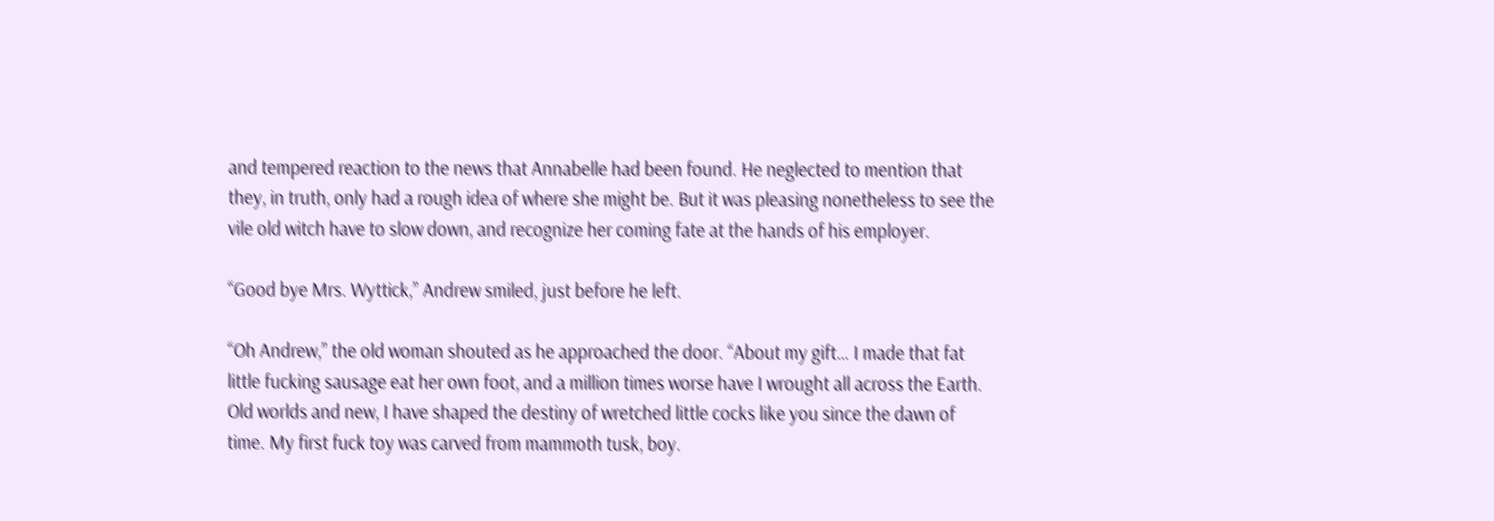and tempered reaction to the news that Annabelle had been found. He neglected to mention that they, in truth, only had a rough idea of where she might be. But it was pleasing nonetheless to see the vile old witch have to slow down, and recognize her coming fate at the hands of his employer.

“Good bye Mrs. Wyttick,” Andrew smiled, just before he left.

“Oh Andrew,” the old woman shouted as he approached the door. “About my gift… I made that fat little fucking sausage eat her own foot, and a million times worse have I wrought all across the Earth. Old worlds and new, I have shaped the destiny of wretched little cocks like you since the dawn of time. My first fuck toy was carved from mammoth tusk, boy.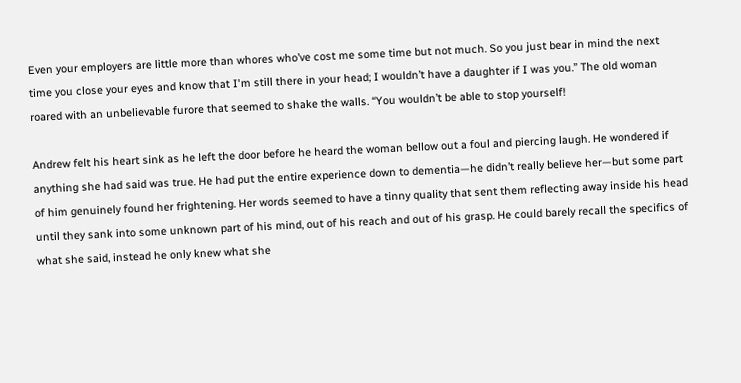Even your employers are little more than whores who’ve cost me some time but not much. So you just bear in mind the next time you close your eyes and know that I'm still there in your head; I wouldn’t have a daughter if I was you.” The old woman roared with an unbelievable furore that seemed to shake the walls. “You wouldn’t be able to stop yourself!

Andrew felt his heart sink as he left the door before he heard the woman bellow out a foul and piercing laugh. He wondered if anything she had said was true. He had put the entire experience down to dementia—he didn’t really believe her—but some part of him genuinely found her frightening. Her words seemed to have a tinny quality that sent them reflecting away inside his head until they sank into some unknown part of his mind, out of his reach and out of his grasp. He could barely recall the specifics of what she said, instead he only knew what she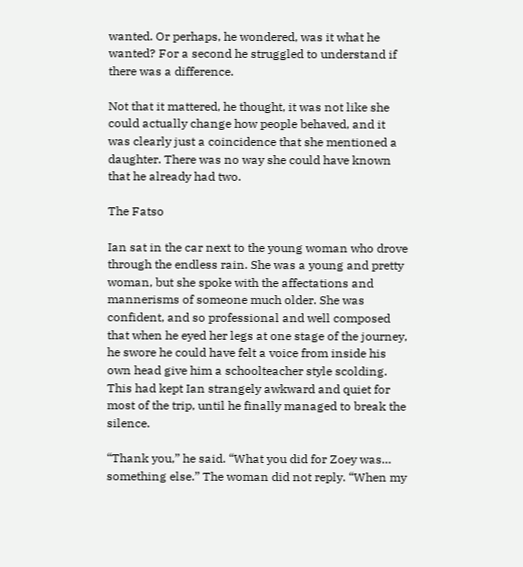wanted. Or perhaps, he wondered, was it what he wanted? For a second he struggled to understand if there was a difference.

Not that it mattered, he thought, it was not like she could actually change how people behaved, and it was clearly just a coincidence that she mentioned a daughter. There was no way she could have known that he already had two.

The Fatso

Ian sat in the car next to the young woman who drove through the endless rain. She was a young and pretty woman, but she spoke with the affectations and mannerisms of someone much older. She was confident, and so professional and well composed that when he eyed her legs at one stage of the journey, he swore he could have felt a voice from inside his own head give him a schoolteacher style scolding. This had kept Ian strangely awkward and quiet for most of the trip, until he finally managed to break the silence.

“Thank you,” he said. “What you did for Zoey was… something else.” The woman did not reply. “When my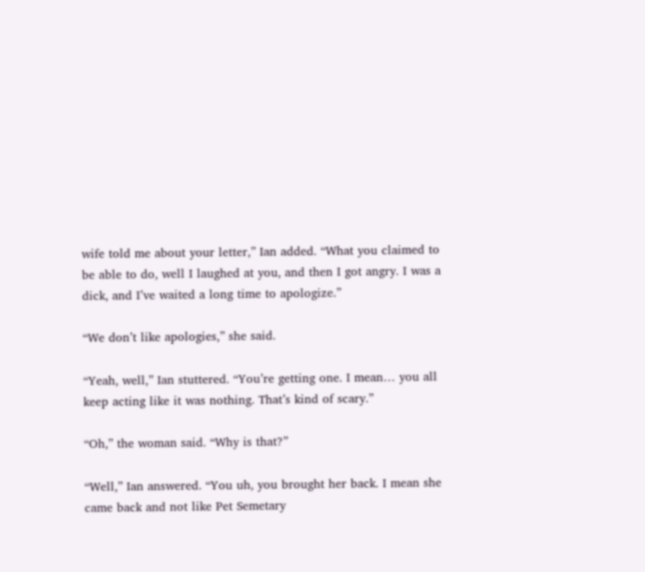wife told me about your letter,” Ian added. “What you claimed to be able to do, well I laughed at you, and then I got angry. I was a dick, and I’ve waited a long time to apologize.”

“We don’t like apologies,” she said.

“Yeah, well,” Ian stuttered. “You’re getting one. I mean… you all keep acting like it was nothing. That’s kind of scary.”

“Oh,” the woman said. “Why is that?”

“Well,” Ian answered. “You uh, you brought her back. I mean she came back and not like Pet Semetary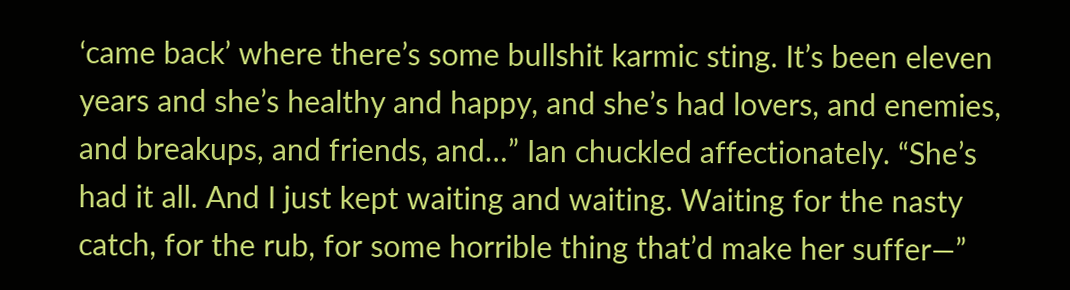‘came back’ where there’s some bullshit karmic sting. It’s been eleven years and she’s healthy and happy, and she’s had lovers, and enemies, and breakups, and friends, and…” Ian chuckled affectionately. “She’s had it all. And I just kept waiting and waiting. Waiting for the nasty catch, for the rub, for some horrible thing that’d make her suffer—”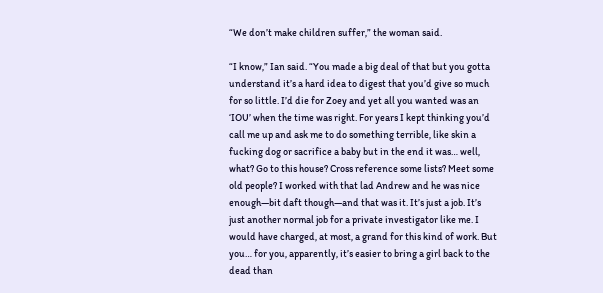“We don’t make children suffer,” the woman said.

“I know,” Ian said. “You made a big deal of that but you gotta understand it’s a hard idea to digest that you’d give so much for so little. I’d die for Zoey and yet all you wanted was an ‘IOU’ when the time was right. For years I kept thinking you’d call me up and ask me to do something terrible, like skin a fucking dog or sacrifice a baby but in the end it was… well, what? Go to this house? Cross reference some lists? Meet some old people? I worked with that lad Andrew and he was nice enough—bit daft though—and that was it. It’s just a job. It’s just another normal job for a private investigator like me. I would have charged, at most, a grand for this kind of work. But you… for you, apparently, it’s easier to bring a girl back to the dead than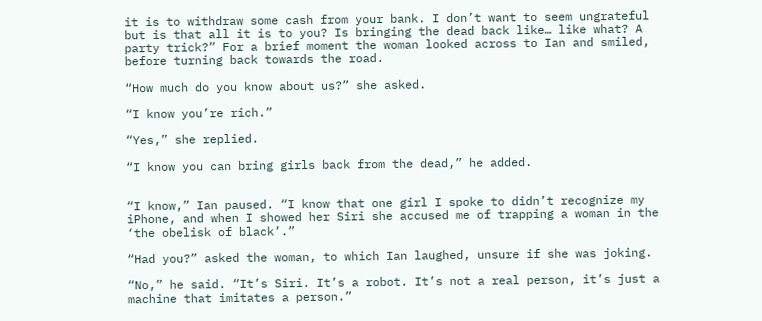it is to withdraw some cash from your bank. I don’t want to seem ungrateful but is that all it is to you? Is bringing the dead back like… like what? A party trick?” For a brief moment the woman looked across to Ian and smiled, before turning back towards the road.

“How much do you know about us?” she asked.

“I know you’re rich.”

“Yes,” she replied.

“I know you can bring girls back from the dead,” he added.


“I know,” Ian paused. “I know that one girl I spoke to didn’t recognize my iPhone, and when I showed her Siri she accused me of trapping a woman in the ‘the obelisk of black’.”

“Had you?” asked the woman, to which Ian laughed, unsure if she was joking.

“No,” he said. “It’s Siri. It’s a robot. It’s not a real person, it’s just a machine that imitates a person.”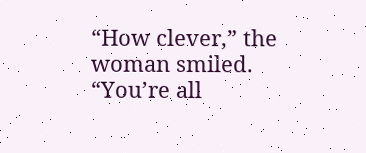“How clever,” the woman smiled. “You’re all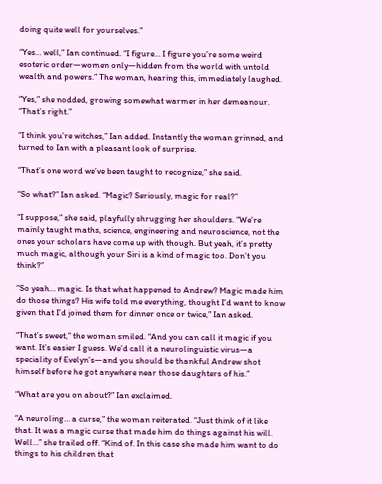doing quite well for yourselves.”

“Yes… well,” Ian continued. “I figure… I figure you’re some weird esoteric order—women only—hidden from the world with untold wealth and powers.” The woman, hearing this, immediately laughed.

“Yes,” she nodded, growing somewhat warmer in her demeanour. “That’s right.”

“I think you’re witches,” Ian added. Instantly the woman grinned, and turned to Ian with a pleasant look of surprise.

“That’s one word we’ve been taught to recognize,” she said.

“So what?” Ian asked. “Magic? Seriously, magic for real?”

“I suppose,” she said, playfully shrugging her shoulders. “We’re mainly taught maths, science, engineering and neuroscience, not the ones your scholars have come up with though. But yeah, it’s pretty much magic, although your Siri is a kind of magic too. Don’t you think?”

“So yeah… magic. Is that what happened to Andrew? Magic made him do those things? His wife told me everything, thought I’d want to know given that I’d joined them for dinner once or twice,” Ian asked.

“That’s sweet,” the woman smiled. “And you can call it magic if you want. It’s easier I guess. We’d call it a neurolinguistic virus—a speciality of Evelyn’s—and you should be thankful Andrew shot himself before he got anywhere near those daughters of his.”

“What are you on about?” Ian exclaimed.

“A neuroling… a curse,” the woman reiterated. “Just think of it like that. It was a magic curse that made him do things against his will. Well…” she trailed off. “Kind of. In this case she made him want to do things to his children that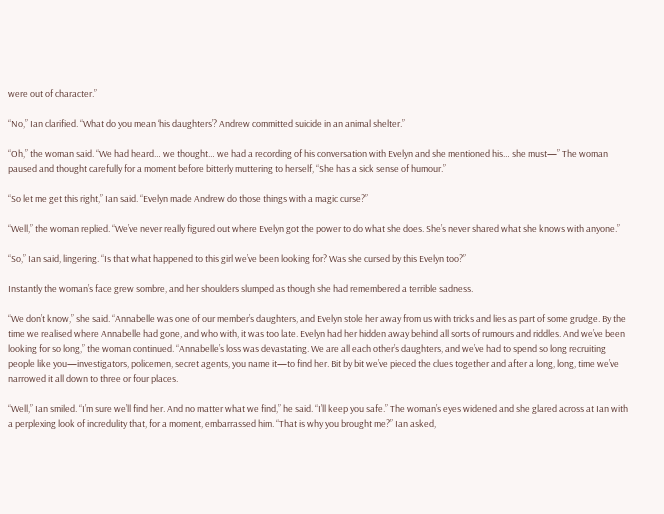were out of character.”

“No,” Ian clarified. “What do you mean ‘his daughters’? Andrew committed suicide in an animal shelter.”

“Oh,” the woman said. “We had heard… we thought… we had a recording of his conversation with Evelyn and she mentioned his… she must—” The woman paused and thought carefully for a moment before bitterly muttering to herself, “She has a sick sense of humour.”

“So let me get this right,” Ian said. “Evelyn made Andrew do those things with a magic curse?”

“Well,” the woman replied. “We’ve never really figured out where Evelyn got the power to do what she does. She’s never shared what she knows with anyone.”

“So,” Ian said, lingering. “Is that what happened to this girl we’ve been looking for? Was she cursed by this Evelyn too?”

Instantly the woman’s face grew sombre, and her shoulders slumped as though she had remembered a terrible sadness.

“We don’t know,” she said. “Annabelle was one of our member’s daughters, and Evelyn stole her away from us with tricks and lies as part of some grudge. By the time we realised where Annabelle had gone, and who with, it was too late. Evelyn had her hidden away behind all sorts of rumours and riddles. And we’ve been looking for so long,” the woman continued. “Annabelle’s loss was devastating. We are all each other’s daughters, and we’ve had to spend so long recruiting people like you—investigators, policemen, secret agents, you name it—to find her. Bit by bit we’ve pieced the clues together and after a long, long, time we’ve narrowed it all down to three or four places.

“Well,” Ian smiled. “I’m sure we’ll find her. And no matter what we find,” he said. “I’ll keep you safe.” The woman’s eyes widened and she glared across at Ian with a perplexing look of incredulity that, for a moment, embarrassed him. “That is why you brought me?” Ian asked,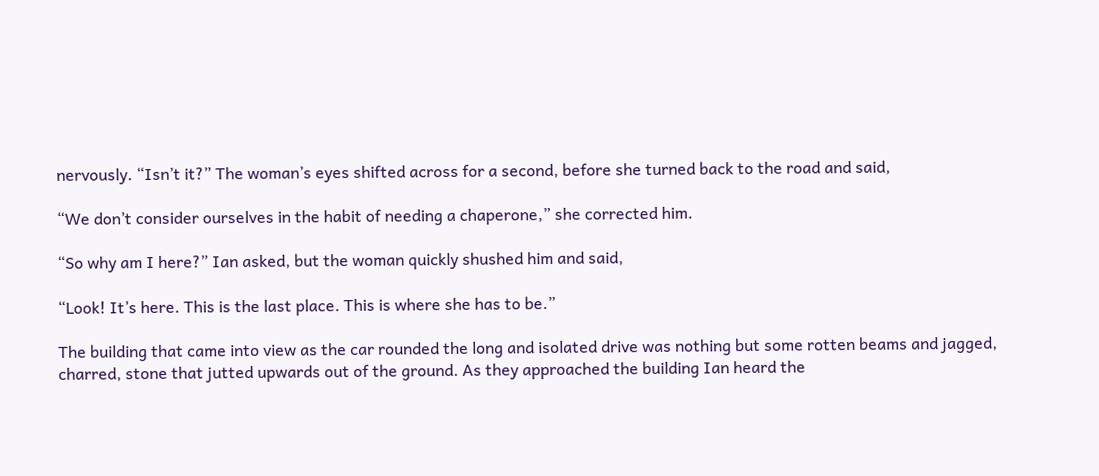nervously. “Isn’t it?” The woman’s eyes shifted across for a second, before she turned back to the road and said,

“We don’t consider ourselves in the habit of needing a chaperone,” she corrected him.

“So why am I here?” Ian asked, but the woman quickly shushed him and said,

“Look! It’s here. This is the last place. This is where she has to be.”

The building that came into view as the car rounded the long and isolated drive was nothing but some rotten beams and jagged, charred, stone that jutted upwards out of the ground. As they approached the building Ian heard the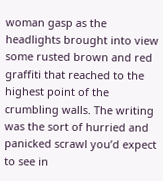woman gasp as the headlights brought into view some rusted brown and red graffiti that reached to the highest point of the crumbling walls. The writing was the sort of hurried and panicked scrawl you’d expect to see in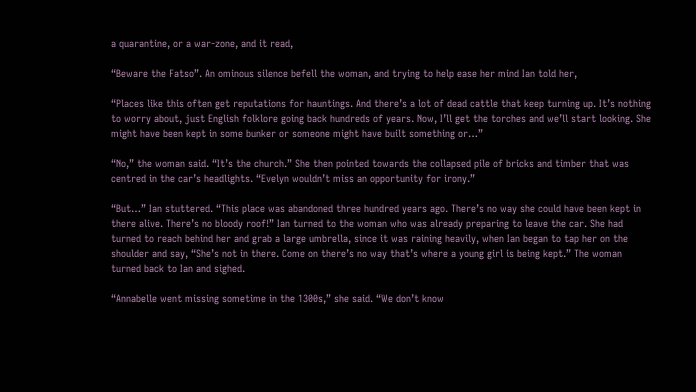a quarantine, or a war-zone, and it read,

“Beware the Fatso”. An ominous silence befell the woman, and trying to help ease her mind Ian told her,

“Places like this often get reputations for hauntings. And there’s a lot of dead cattle that keep turning up. It’s nothing to worry about, just English folklore going back hundreds of years. Now, I’ll get the torches and we’ll start looking. She might have been kept in some bunker or someone might have built something or…”

“No,” the woman said. “It’s the church.” She then pointed towards the collapsed pile of bricks and timber that was centred in the car’s headlights. “Evelyn wouldn’t miss an opportunity for irony.”

“But…” Ian stuttered. “This place was abandoned three hundred years ago. There’s no way she could have been kept in there alive. There’s no bloody roof!” Ian turned to the woman who was already preparing to leave the car. She had turned to reach behind her and grab a large umbrella, since it was raining heavily, when Ian began to tap her on the shoulder and say, “She’s not in there. Come on there’s no way that’s where a young girl is being kept.” The woman turned back to Ian and sighed.

“Annabelle went missing sometime in the 1300s,” she said. “We don’t know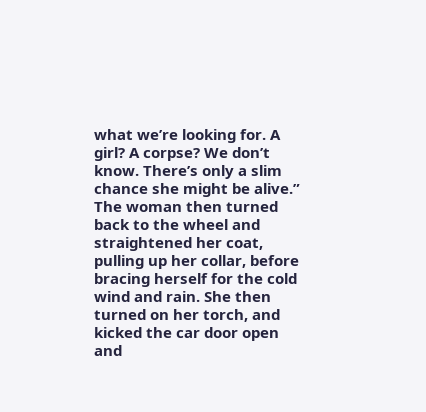what we’re looking for. A girl? A corpse? We don’t know. There’s only a slim chance she might be alive.” The woman then turned back to the wheel and straightened her coat, pulling up her collar, before bracing herself for the cold wind and rain. She then turned on her torch, and kicked the car door open and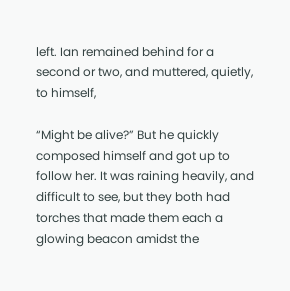left. Ian remained behind for a second or two, and muttered, quietly, to himself,

“Might be alive?” But he quickly composed himself and got up to follow her. It was raining heavily, and difficult to see, but they both had torches that made them each a glowing beacon amidst the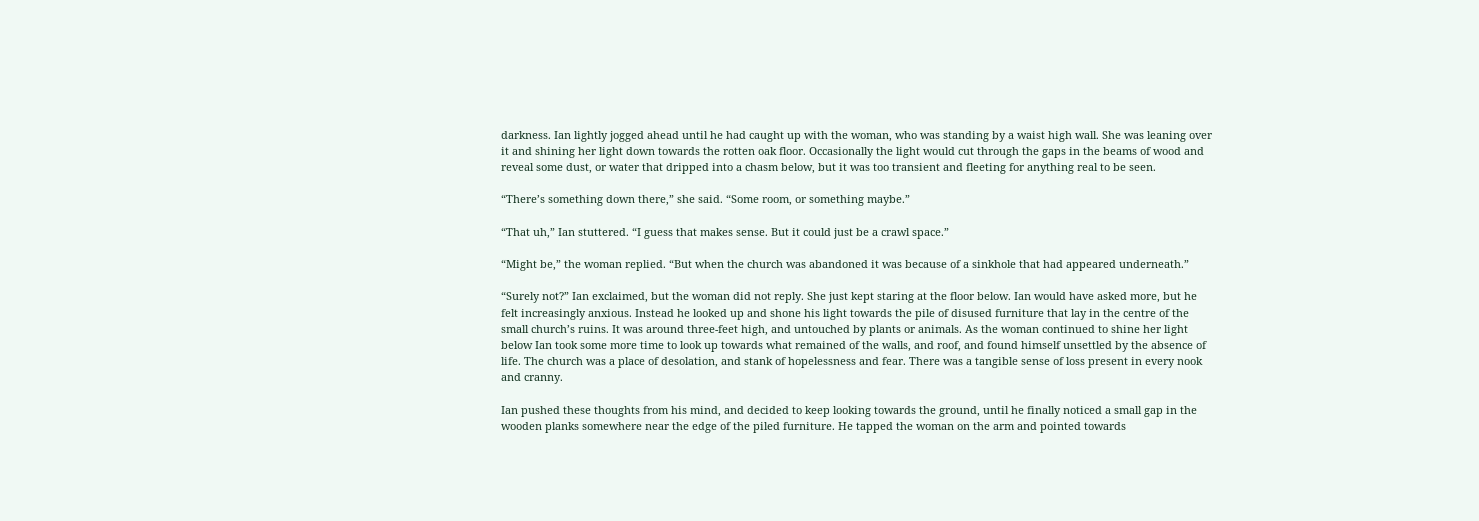darkness. Ian lightly jogged ahead until he had caught up with the woman, who was standing by a waist high wall. She was leaning over it and shining her light down towards the rotten oak floor. Occasionally the light would cut through the gaps in the beams of wood and reveal some dust, or water that dripped into a chasm below, but it was too transient and fleeting for anything real to be seen.

“There’s something down there,” she said. “Some room, or something maybe.”

“That uh,” Ian stuttered. “I guess that makes sense. But it could just be a crawl space.”

“Might be,” the woman replied. “But when the church was abandoned it was because of a sinkhole that had appeared underneath.”

“Surely not?” Ian exclaimed, but the woman did not reply. She just kept staring at the floor below. Ian would have asked more, but he felt increasingly anxious. Instead he looked up and shone his light towards the pile of disused furniture that lay in the centre of the small church’s ruins. It was around three-feet high, and untouched by plants or animals. As the woman continued to shine her light below Ian took some more time to look up towards what remained of the walls, and roof, and found himself unsettled by the absence of life. The church was a place of desolation, and stank of hopelessness and fear. There was a tangible sense of loss present in every nook and cranny.

Ian pushed these thoughts from his mind, and decided to keep looking towards the ground, until he finally noticed a small gap in the wooden planks somewhere near the edge of the piled furniture. He tapped the woman on the arm and pointed towards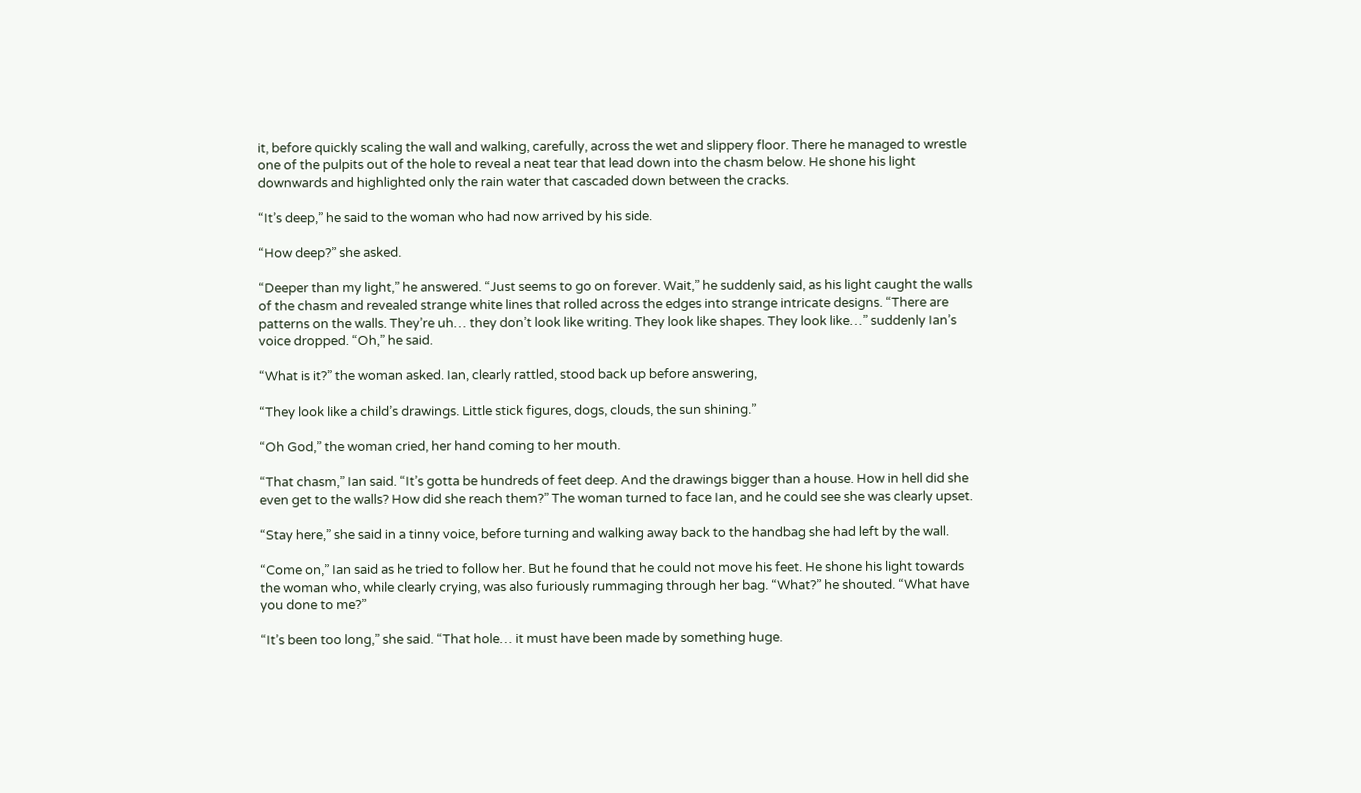it, before quickly scaling the wall and walking, carefully, across the wet and slippery floor. There he managed to wrestle one of the pulpits out of the hole to reveal a neat tear that lead down into the chasm below. He shone his light downwards and highlighted only the rain water that cascaded down between the cracks.

“It’s deep,” he said to the woman who had now arrived by his side.

“How deep?” she asked.

“Deeper than my light,” he answered. “Just seems to go on forever. Wait,” he suddenly said, as his light caught the walls of the chasm and revealed strange white lines that rolled across the edges into strange intricate designs. “There are patterns on the walls. They’re uh… they don’t look like writing. They look like shapes. They look like…” suddenly Ian’s voice dropped. “Oh,” he said.

“What is it?” the woman asked. Ian, clearly rattled, stood back up before answering,

“They look like a child’s drawings. Little stick figures, dogs, clouds, the sun shining.”

“Oh God,” the woman cried, her hand coming to her mouth.

“That chasm,” Ian said. “It’s gotta be hundreds of feet deep. And the drawings bigger than a house. How in hell did she even get to the walls? How did she reach them?” The woman turned to face Ian, and he could see she was clearly upset.

“Stay here,” she said in a tinny voice, before turning and walking away back to the handbag she had left by the wall.

“Come on,” Ian said as he tried to follow her. But he found that he could not move his feet. He shone his light towards the woman who, while clearly crying, was also furiously rummaging through her bag. “What?” he shouted. “What have you done to me?”

“It’s been too long,” she said. “That hole… it must have been made by something huge.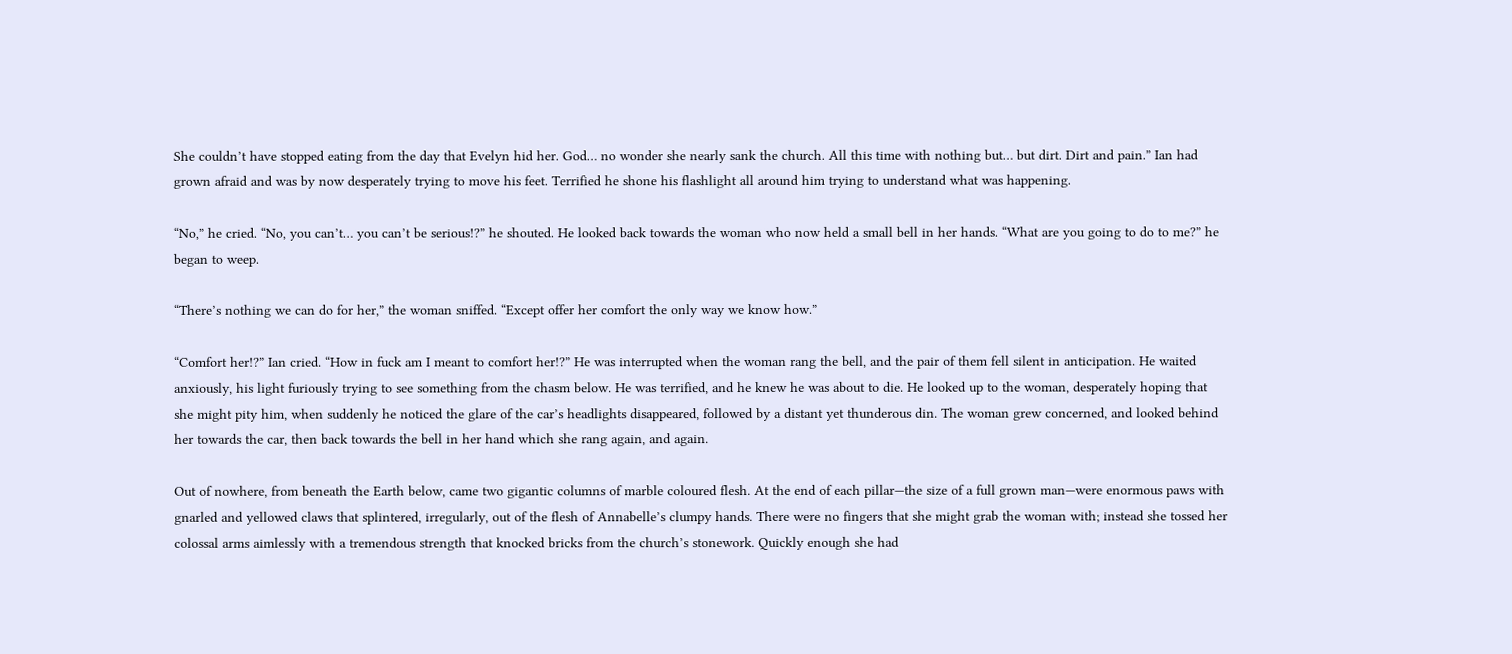She couldn’t have stopped eating from the day that Evelyn hid her. God… no wonder she nearly sank the church. All this time with nothing but… but dirt. Dirt and pain.” Ian had grown afraid and was by now desperately trying to move his feet. Terrified he shone his flashlight all around him trying to understand what was happening.

“No,” he cried. “No, you can’t… you can’t be serious!?” he shouted. He looked back towards the woman who now held a small bell in her hands. “What are you going to do to me?” he began to weep.

“There’s nothing we can do for her,” the woman sniffed. “Except offer her comfort the only way we know how.”

“Comfort her!?” Ian cried. “How in fuck am I meant to comfort her!?” He was interrupted when the woman rang the bell, and the pair of them fell silent in anticipation. He waited anxiously, his light furiously trying to see something from the chasm below. He was terrified, and he knew he was about to die. He looked up to the woman, desperately hoping that she might pity him, when suddenly he noticed the glare of the car’s headlights disappeared, followed by a distant yet thunderous din. The woman grew concerned, and looked behind her towards the car, then back towards the bell in her hand which she rang again, and again.

Out of nowhere, from beneath the Earth below, came two gigantic columns of marble coloured flesh. At the end of each pillar—the size of a full grown man—were enormous paws with gnarled and yellowed claws that splintered, irregularly, out of the flesh of Annabelle’s clumpy hands. There were no fingers that she might grab the woman with; instead she tossed her colossal arms aimlessly with a tremendous strength that knocked bricks from the church’s stonework. Quickly enough she had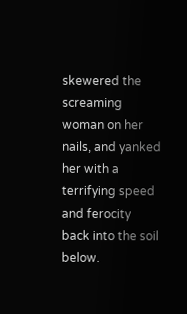skewered the screaming woman on her nails, and yanked her with a terrifying speed and ferocity back into the soil below.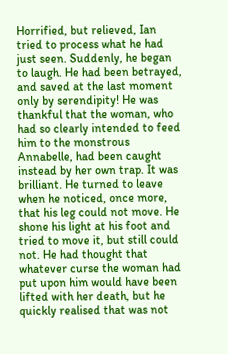Horrified, but relieved, Ian tried to process what he had just seen. Suddenly, he began to laugh. He had been betrayed, and saved at the last moment only by serendipity! He was thankful that the woman, who had so clearly intended to feed him to the monstrous Annabelle, had been caught instead by her own trap. It was brilliant. He turned to leave when he noticed, once more, that his leg could not move. He shone his light at his foot and tried to move it, but still could not. He had thought that whatever curse the woman had put upon him would have been lifted with her death, but he quickly realised that was not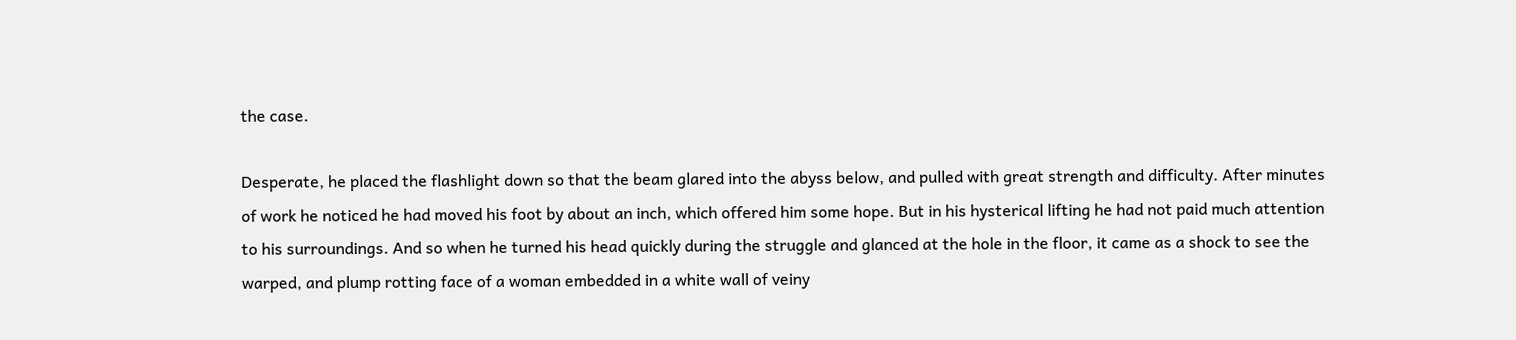the case.

Desperate, he placed the flashlight down so that the beam glared into the abyss below, and pulled with great strength and difficulty. After minutes of work he noticed he had moved his foot by about an inch, which offered him some hope. But in his hysterical lifting he had not paid much attention to his surroundings. And so when he turned his head quickly during the struggle and glanced at the hole in the floor, it came as a shock to see the warped, and plump rotting face of a woman embedded in a white wall of veiny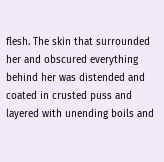flesh. The skin that surrounded her and obscured everything behind her was distended and coated in crusted puss and layered with unending boils and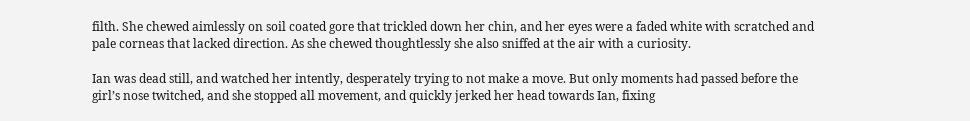filth. She chewed aimlessly on soil coated gore that trickled down her chin, and her eyes were a faded white with scratched and pale corneas that lacked direction. As she chewed thoughtlessly she also sniffed at the air with a curiosity.

Ian was dead still, and watched her intently, desperately trying to not make a move. But only moments had passed before the girl’s nose twitched, and she stopped all movement, and quickly jerked her head towards Ian, fixing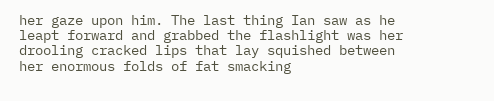her gaze upon him. The last thing Ian saw as he leapt forward and grabbed the flashlight was her drooling cracked lips that lay squished between her enormous folds of fat smacking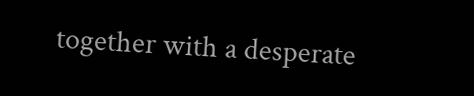together with a desperate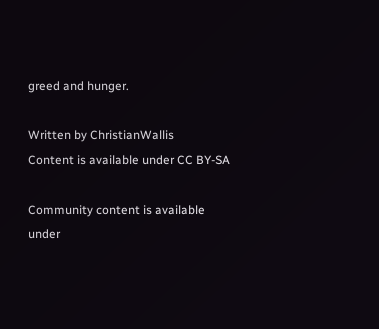greed and hunger.

Written by ChristianWallis
Content is available under CC BY-SA

Community content is available under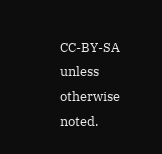CC-BY-SA unless otherwise noted.